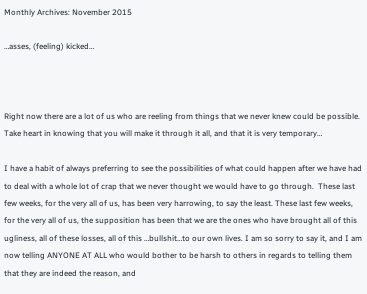Monthly Archives: November 2015

…asses, (feeling) kicked…



Right now there are a lot of us who are reeling from things that we never knew could be possible. Take heart in knowing that you will make it through it all, and that it is very temporary…

I have a habit of always preferring to see the possibilities of what could happen after we have had to deal with a whole lot of crap that we never thought we would have to go through.  These last few weeks, for the very all of us, has been very harrowing, to say the least. These last few weeks, for the very all of us, the supposition has been that we are the ones who have brought all of this ugliness, all of these losses, all of this …bullshit…to our own lives. I am so sorry to say it, and I am now telling ANYONE AT ALL who would bother to be harsh to others in regards to telling them that they are indeed the reason, and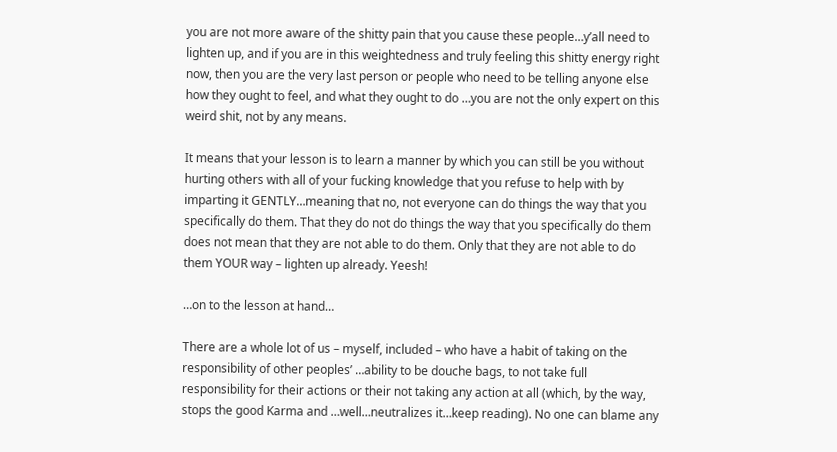you are not more aware of the shitty pain that you cause these people…y’all need to lighten up, and if you are in this weightedness and truly feeling this shitty energy right now, then you are the very last person or people who need to be telling anyone else how they ought to feel, and what they ought to do …you are not the only expert on this weird shit, not by any means.

It means that your lesson is to learn a manner by which you can still be you without hurting others with all of your fucking knowledge that you refuse to help with by imparting it GENTLY…meaning that no, not everyone can do things the way that you specifically do them. That they do not do things the way that you specifically do them does not mean that they are not able to do them. Only that they are not able to do them YOUR way – lighten up already. Yeesh!

…on to the lesson at hand…

There are a whole lot of us – myself, included – who have a habit of taking on the responsibility of other peoples’ …ability to be douche bags, to not take full responsibility for their actions or their not taking any action at all (which, by the way, stops the good Karma and …well…neutralizes it…keep reading). No one can blame any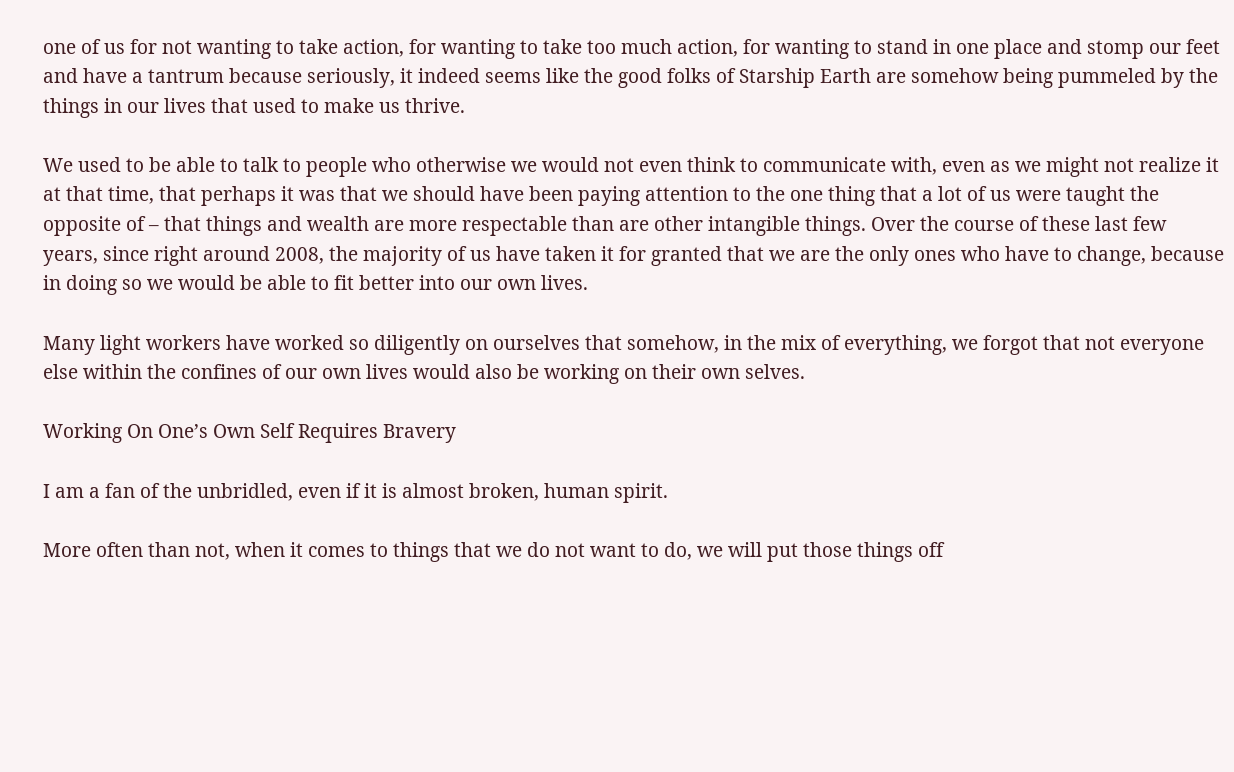one of us for not wanting to take action, for wanting to take too much action, for wanting to stand in one place and stomp our feet and have a tantrum because seriously, it indeed seems like the good folks of Starship Earth are somehow being pummeled by the things in our lives that used to make us thrive.

We used to be able to talk to people who otherwise we would not even think to communicate with, even as we might not realize it at that time, that perhaps it was that we should have been paying attention to the one thing that a lot of us were taught the opposite of – that things and wealth are more respectable than are other intangible things. Over the course of these last few years, since right around 2008, the majority of us have taken it for granted that we are the only ones who have to change, because in doing so we would be able to fit better into our own lives.

Many light workers have worked so diligently on ourselves that somehow, in the mix of everything, we forgot that not everyone else within the confines of our own lives would also be working on their own selves.

Working On One’s Own Self Requires Bravery

I am a fan of the unbridled, even if it is almost broken, human spirit.

More often than not, when it comes to things that we do not want to do, we will put those things off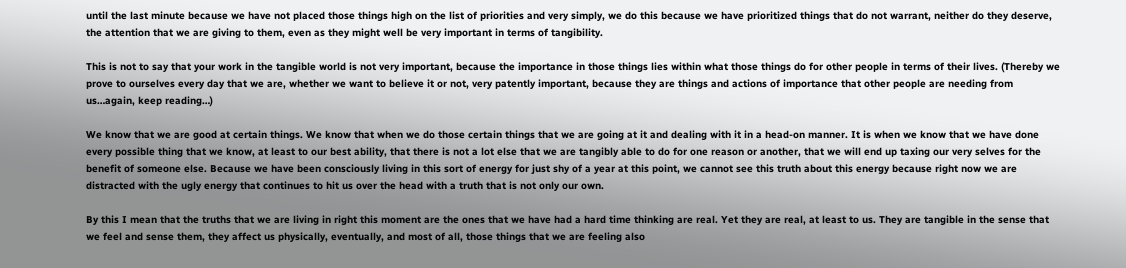until the last minute because we have not placed those things high on the list of priorities and very simply, we do this because we have prioritized things that do not warrant, neither do they deserve, the attention that we are giving to them, even as they might well be very important in terms of tangibility.

This is not to say that your work in the tangible world is not very important, because the importance in those things lies within what those things do for other people in terms of their lives. (Thereby we prove to ourselves every day that we are, whether we want to believe it or not, very patently important, because they are things and actions of importance that other people are needing from us…again, keep reading…)

We know that we are good at certain things. We know that when we do those certain things that we are going at it and dealing with it in a head-on manner. It is when we know that we have done every possible thing that we know, at least to our best ability, that there is not a lot else that we are tangibly able to do for one reason or another, that we will end up taxing our very selves for the benefit of someone else. Because we have been consciously living in this sort of energy for just shy of a year at this point, we cannot see this truth about this energy because right now we are distracted with the ugly energy that continues to hit us over the head with a truth that is not only our own.

By this I mean that the truths that we are living in right this moment are the ones that we have had a hard time thinking are real. Yet they are real, at least to us. They are tangible in the sense that we feel and sense them, they affect us physically, eventually, and most of all, those things that we are feeling also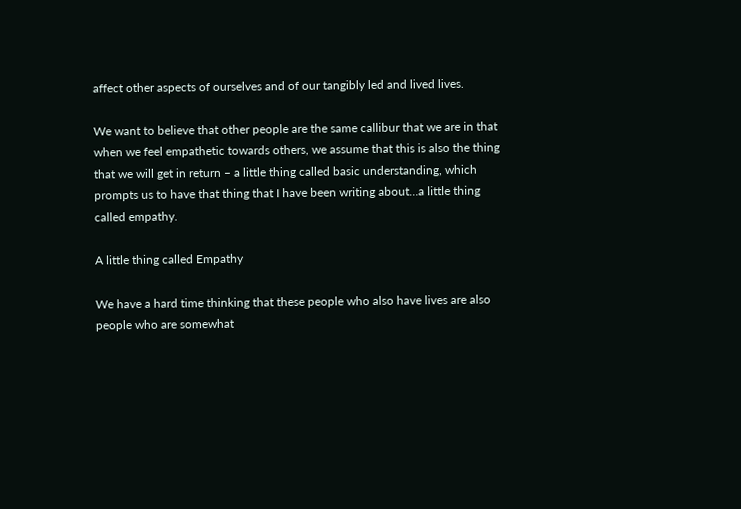affect other aspects of ourselves and of our tangibly led and lived lives.

We want to believe that other people are the same callibur that we are in that when we feel empathetic towards others, we assume that this is also the thing that we will get in return – a little thing called basic understanding, which prompts us to have that thing that I have been writing about…a little thing called empathy.

A little thing called Empathy

We have a hard time thinking that these people who also have lives are also people who are somewhat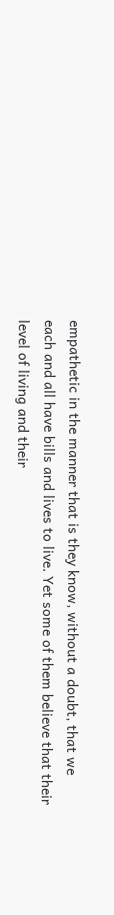empathetic in the manner that is they know, without a doubt, that we each and all have bills and lives to live. Yet some of them believe that their level of living and their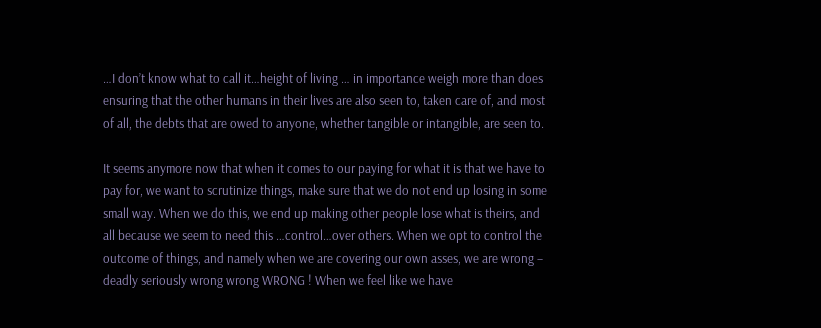…I don’t know what to call it…height of living … in importance weigh more than does ensuring that the other humans in their lives are also seen to, taken care of, and most of all, the debts that are owed to anyone, whether tangible or intangible, are seen to.

It seems anymore now that when it comes to our paying for what it is that we have to pay for, we want to scrutinize things, make sure that we do not end up losing in some small way. When we do this, we end up making other people lose what is theirs, and all because we seem to need this …control…over others. When we opt to control the outcome of things, and namely when we are covering our own asses, we are wrong – deadly seriously wrong wrong WRONG ! When we feel like we have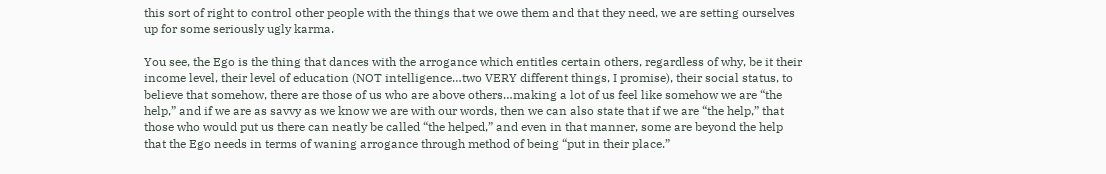this sort of right to control other people with the things that we owe them and that they need, we are setting ourselves up for some seriously ugly karma.

You see, the Ego is the thing that dances with the arrogance which entitles certain others, regardless of why, be it their income level, their level of education (NOT intelligence…two VERY different things, I promise), their social status, to believe that somehow, there are those of us who are above others…making a lot of us feel like somehow we are “the help,” and if we are as savvy as we know we are with our words, then we can also state that if we are “the help,” that those who would put us there can neatly be called “the helped,” and even in that manner, some are beyond the help that the Ego needs in terms of waning arrogance through method of being “put in their place.”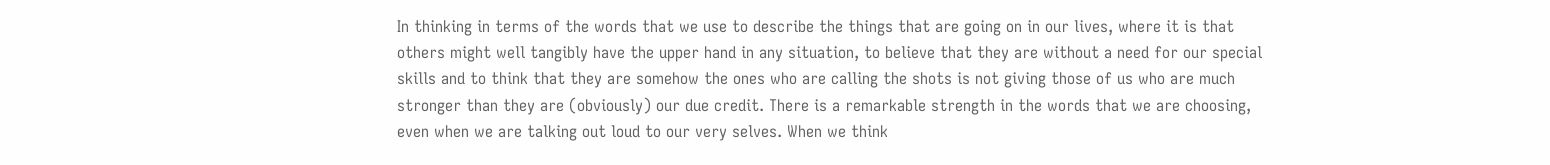In thinking in terms of the words that we use to describe the things that are going on in our lives, where it is that others might well tangibly have the upper hand in any situation, to believe that they are without a need for our special skills and to think that they are somehow the ones who are calling the shots is not giving those of us who are much stronger than they are (obviously) our due credit. There is a remarkable strength in the words that we are choosing, even when we are talking out loud to our very selves. When we think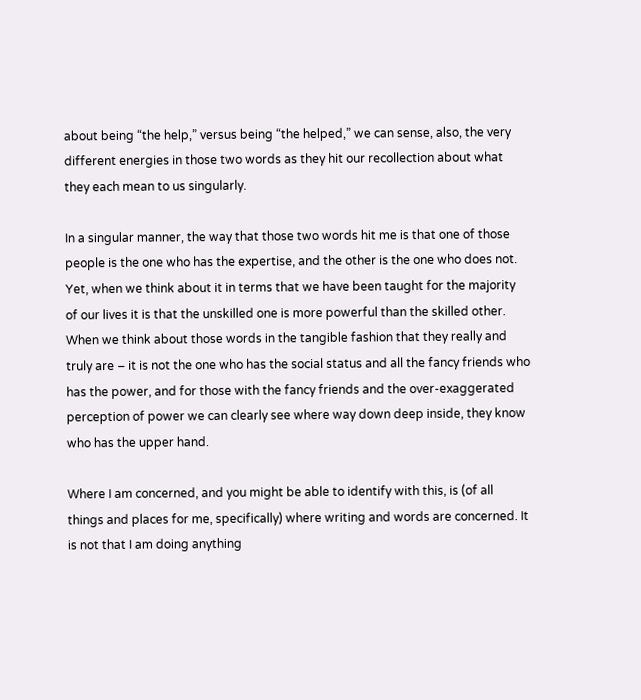about being “the help,” versus being “the helped,” we can sense, also, the very different energies in those two words as they hit our recollection about what they each mean to us singularly.

In a singular manner, the way that those two words hit me is that one of those people is the one who has the expertise, and the other is the one who does not. Yet, when we think about it in terms that we have been taught for the majority of our lives it is that the unskilled one is more powerful than the skilled other. When we think about those words in the tangible fashion that they really and truly are – it is not the one who has the social status and all the fancy friends who has the power, and for those with the fancy friends and the over-exaggerated perception of power we can clearly see where way down deep inside, they know who has the upper hand.

Where I am concerned, and you might be able to identify with this, is (of all things and places for me, specifically) where writing and words are concerned. It is not that I am doing anything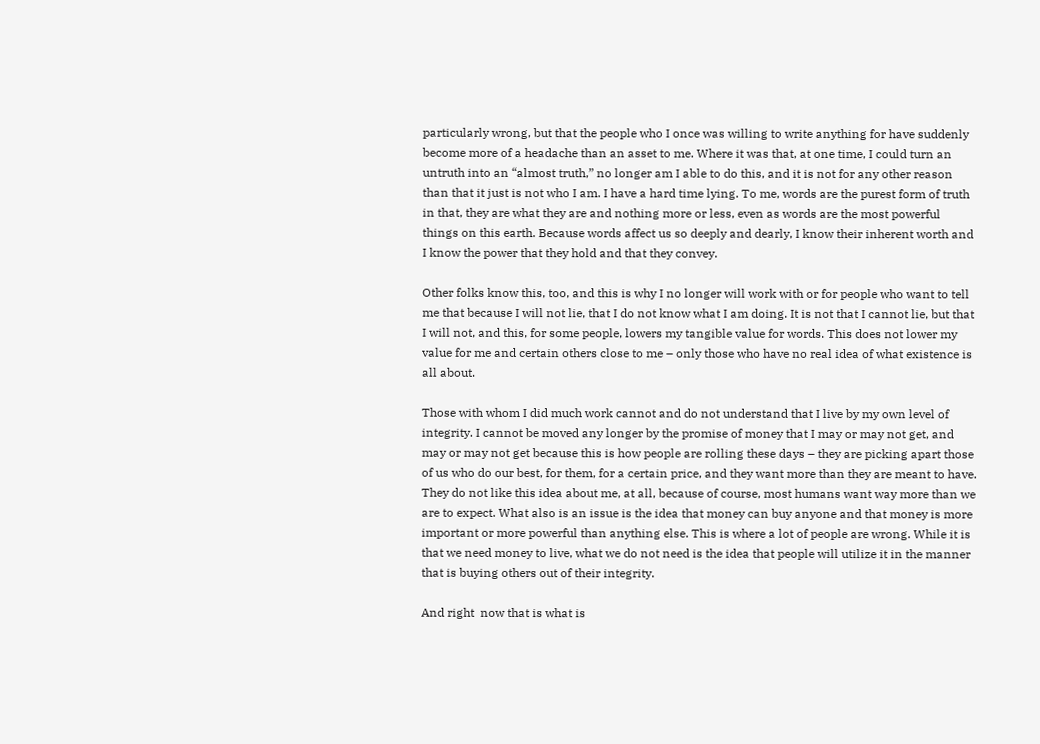particularly wrong, but that the people who I once was willing to write anything for have suddenly become more of a headache than an asset to me. Where it was that, at one time, I could turn an untruth into an “almost truth,” no longer am I able to do this, and it is not for any other reason than that it just is not who I am. I have a hard time lying. To me, words are the purest form of truth in that, they are what they are and nothing more or less, even as words are the most powerful things on this earth. Because words affect us so deeply and dearly, I know their inherent worth and I know the power that they hold and that they convey.

Other folks know this, too, and this is why I no longer will work with or for people who want to tell me that because I will not lie, that I do not know what I am doing. It is not that I cannot lie, but that I will not, and this, for some people, lowers my tangible value for words. This does not lower my value for me and certain others close to me – only those who have no real idea of what existence is all about.

Those with whom I did much work cannot and do not understand that I live by my own level of integrity. I cannot be moved any longer by the promise of money that I may or may not get, and may or may not get because this is how people are rolling these days – they are picking apart those of us who do our best, for them, for a certain price, and they want more than they are meant to have. They do not like this idea about me, at all, because of course, most humans want way more than we are to expect. What also is an issue is the idea that money can buy anyone and that money is more important or more powerful than anything else. This is where a lot of people are wrong. While it is that we need money to live, what we do not need is the idea that people will utilize it in the manner that is buying others out of their integrity.

And right  now that is what is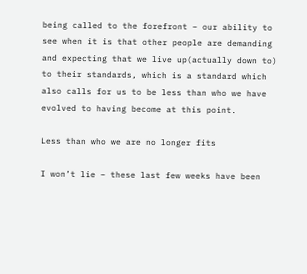being called to the forefront – our ability to see when it is that other people are demanding and expecting that we live up(actually down to) to their standards, which is a standard which also calls for us to be less than who we have evolved to having become at this point.

Less than who we are no longer fits

I won’t lie – these last few weeks have been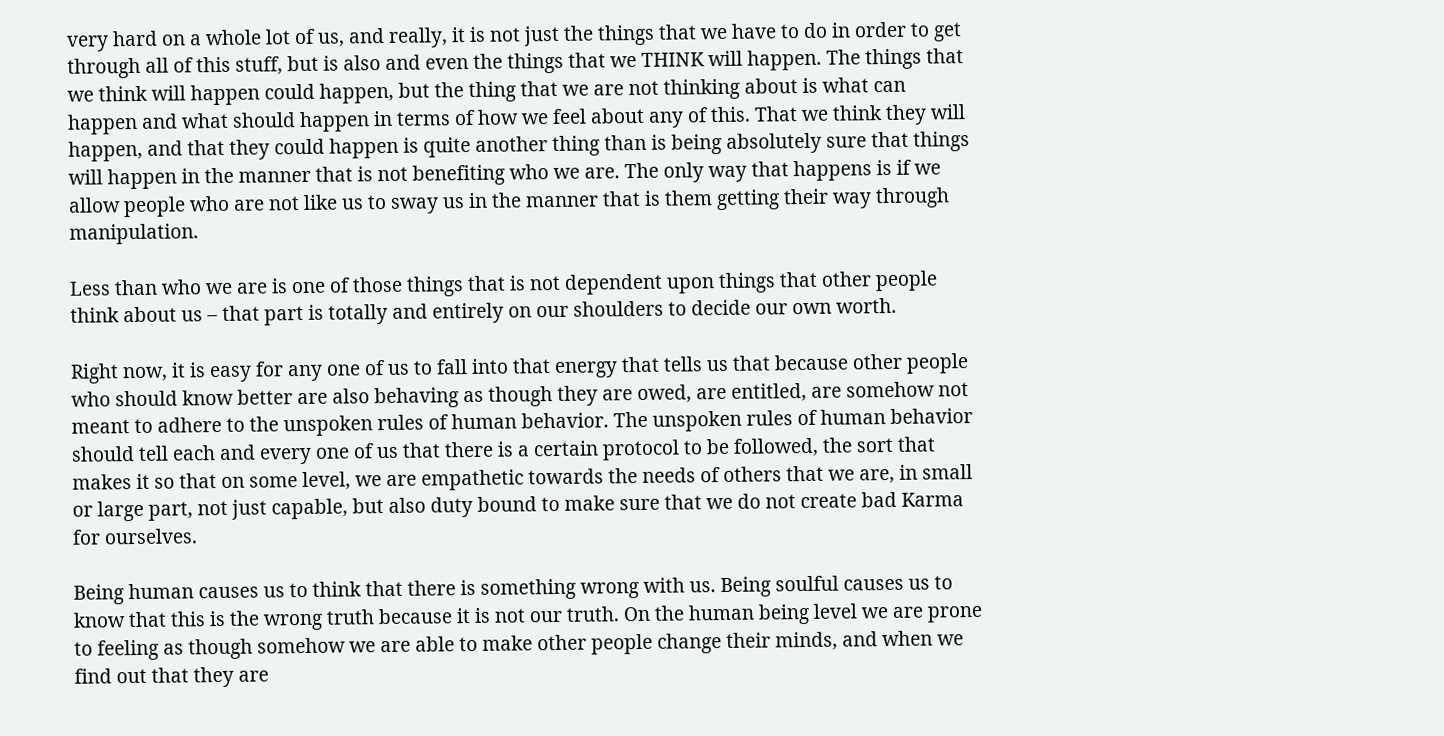very hard on a whole lot of us, and really, it is not just the things that we have to do in order to get through all of this stuff, but is also and even the things that we THINK will happen. The things that we think will happen could happen, but the thing that we are not thinking about is what can happen and what should happen in terms of how we feel about any of this. That we think they will happen, and that they could happen is quite another thing than is being absolutely sure that things will happen in the manner that is not benefiting who we are. The only way that happens is if we allow people who are not like us to sway us in the manner that is them getting their way through manipulation.

Less than who we are is one of those things that is not dependent upon things that other people think about us – that part is totally and entirely on our shoulders to decide our own worth.

Right now, it is easy for any one of us to fall into that energy that tells us that because other people who should know better are also behaving as though they are owed, are entitled, are somehow not meant to adhere to the unspoken rules of human behavior. The unspoken rules of human behavior should tell each and every one of us that there is a certain protocol to be followed, the sort that makes it so that on some level, we are empathetic towards the needs of others that we are, in small or large part, not just capable, but also duty bound to make sure that we do not create bad Karma for ourselves.

Being human causes us to think that there is something wrong with us. Being soulful causes us to know that this is the wrong truth because it is not our truth. On the human being level we are prone to feeling as though somehow we are able to make other people change their minds, and when we find out that they are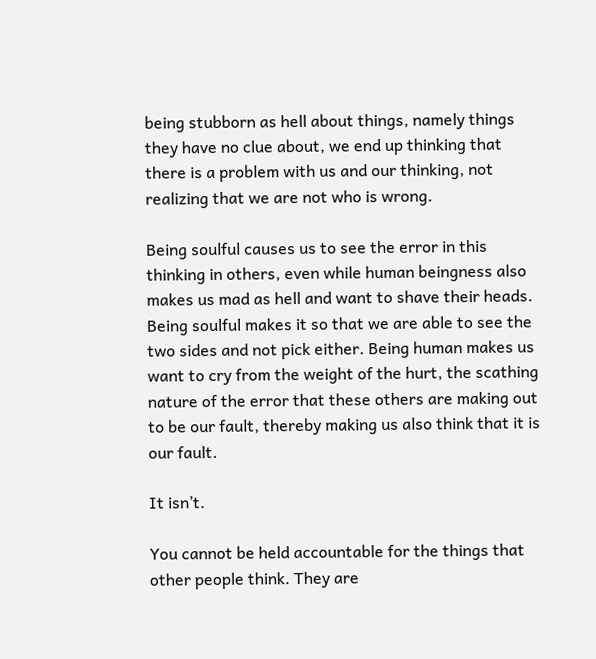being stubborn as hell about things, namely things they have no clue about, we end up thinking that there is a problem with us and our thinking, not realizing that we are not who is wrong.

Being soulful causes us to see the error in this thinking in others, even while human beingness also makes us mad as hell and want to shave their heads. Being soulful makes it so that we are able to see the two sides and not pick either. Being human makes us want to cry from the weight of the hurt, the scathing nature of the error that these others are making out to be our fault, thereby making us also think that it is our fault.

It isn’t.

You cannot be held accountable for the things that other people think. They are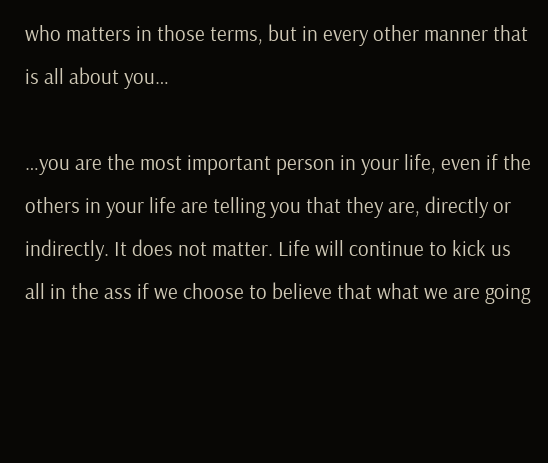who matters in those terms, but in every other manner that is all about you…

…you are the most important person in your life, even if the others in your life are telling you that they are, directly or indirectly. It does not matter. Life will continue to kick us all in the ass if we choose to believe that what we are going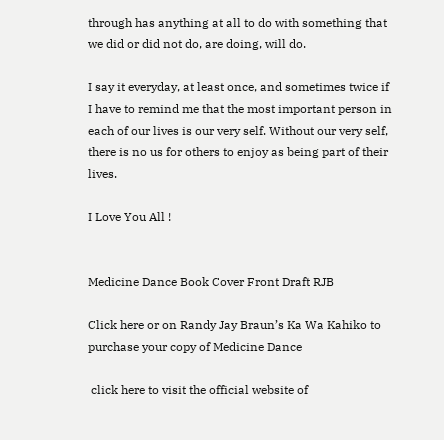through has anything at all to do with something that we did or did not do, are doing, will do.

I say it everyday, at least once, and sometimes twice if I have to remind me that the most important person in each of our lives is our very self. Without our very self, there is no us for others to enjoy as being part of their lives.

I Love You All !


Medicine Dance Book Cover Front Draft RJB

Click here or on Randy Jay Braun’s Ka Wa Kahiko to purchase your copy of Medicine Dance

 click here to visit the official website of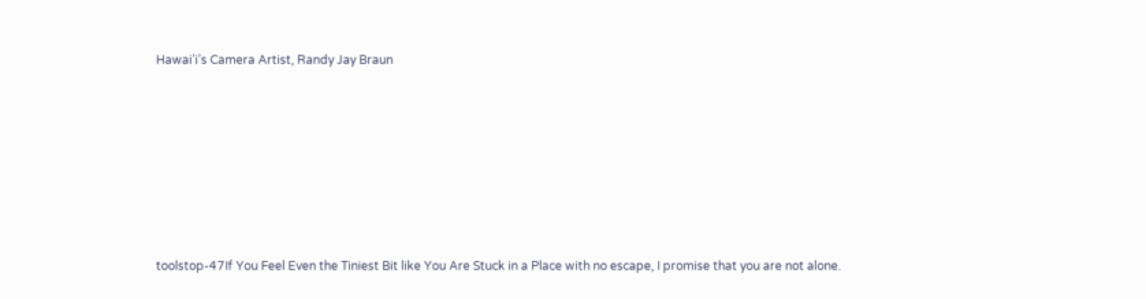Hawai’i’s Camera Artist, Randy Jay Braun







toolstop-47If You Feel Even the Tiniest Bit like You Are Stuck in a Place with no escape, I promise that you are not alone.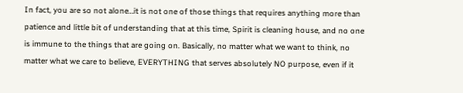In fact, you are so not alone…it is not one of those things that requires anything more than patience and little bit of understanding that at this time, Spirit is cleaning house, and no one is immune to the things that are going on. Basically, no matter what we want to think, no matter what we care to believe, EVERYTHING that serves absolutely NO purpose, even if it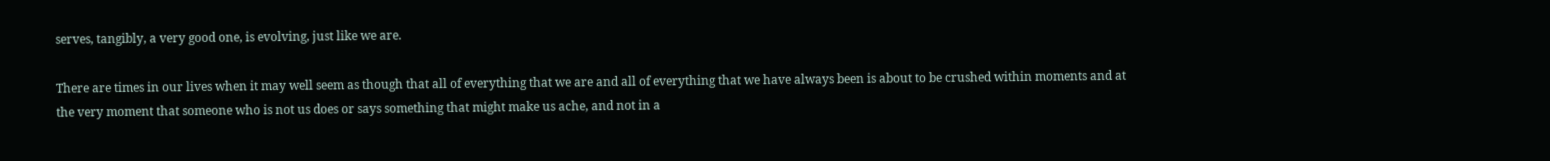serves, tangibly, a very good one, is evolving, just like we are.

There are times in our lives when it may well seem as though that all of everything that we are and all of everything that we have always been is about to be crushed within moments and at the very moment that someone who is not us does or says something that might make us ache, and not in a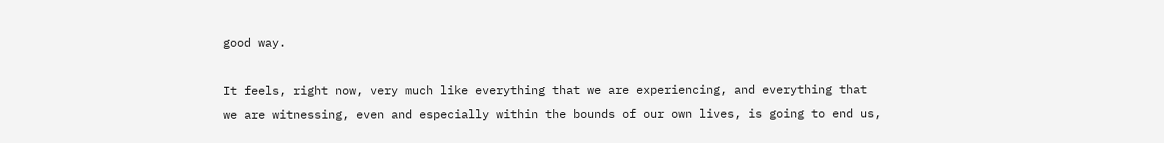good way.

It feels, right now, very much like everything that we are experiencing, and everything that we are witnessing, even and especially within the bounds of our own lives, is going to end us,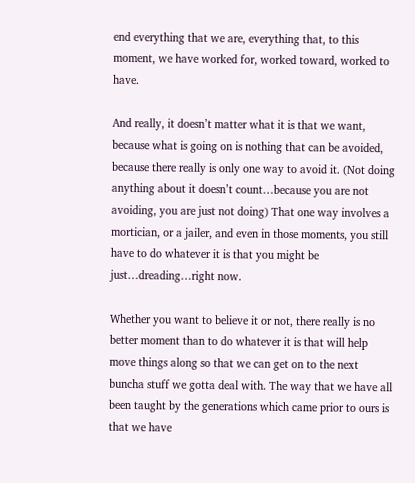end everything that we are, everything that, to this moment, we have worked for, worked toward, worked to have.

And really, it doesn’t matter what it is that we want, because what is going on is nothing that can be avoided, because there really is only one way to avoid it. (Not doing anything about it doesn’t count…because you are not avoiding, you are just not doing) That one way involves a mortician, or a jailer, and even in those moments, you still have to do whatever it is that you might be just…dreading…right now.

Whether you want to believe it or not, there really is no better moment than to do whatever it is that will help move things along so that we can get on to the next buncha stuff we gotta deal with. The way that we have all been taught by the generations which came prior to ours is that we have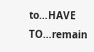to…HAVE TO…remain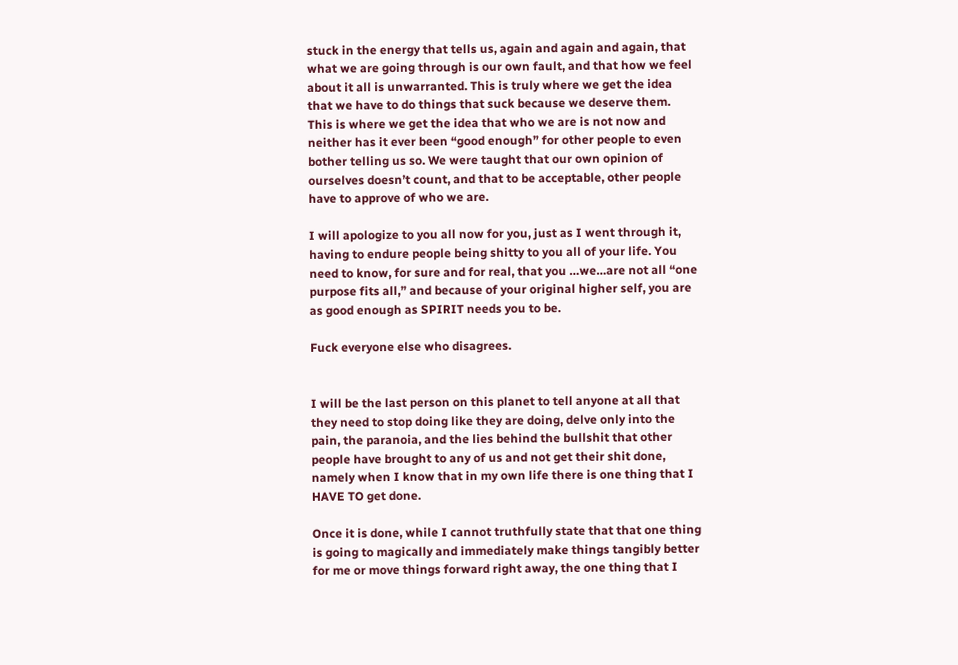stuck in the energy that tells us, again and again and again, that what we are going through is our own fault, and that how we feel about it all is unwarranted. This is truly where we get the idea that we have to do things that suck because we deserve them. This is where we get the idea that who we are is not now and neither has it ever been “good enough” for other people to even bother telling us so. We were taught that our own opinion of ourselves doesn’t count, and that to be acceptable, other people have to approve of who we are.

I will apologize to you all now for you, just as I went through it, having to endure people being shitty to you all of your life. You need to know, for sure and for real, that you …we…are not all “one purpose fits all,” and because of your original higher self, you are as good enough as SPIRIT needs you to be.

Fuck everyone else who disagrees.


I will be the last person on this planet to tell anyone at all that they need to stop doing like they are doing, delve only into the pain, the paranoia, and the lies behind the bullshit that other people have brought to any of us and not get their shit done, namely when I know that in my own life there is one thing that I HAVE TO get done.

Once it is done, while I cannot truthfully state that that one thing is going to magically and immediately make things tangibly better for me or move things forward right away, the one thing that I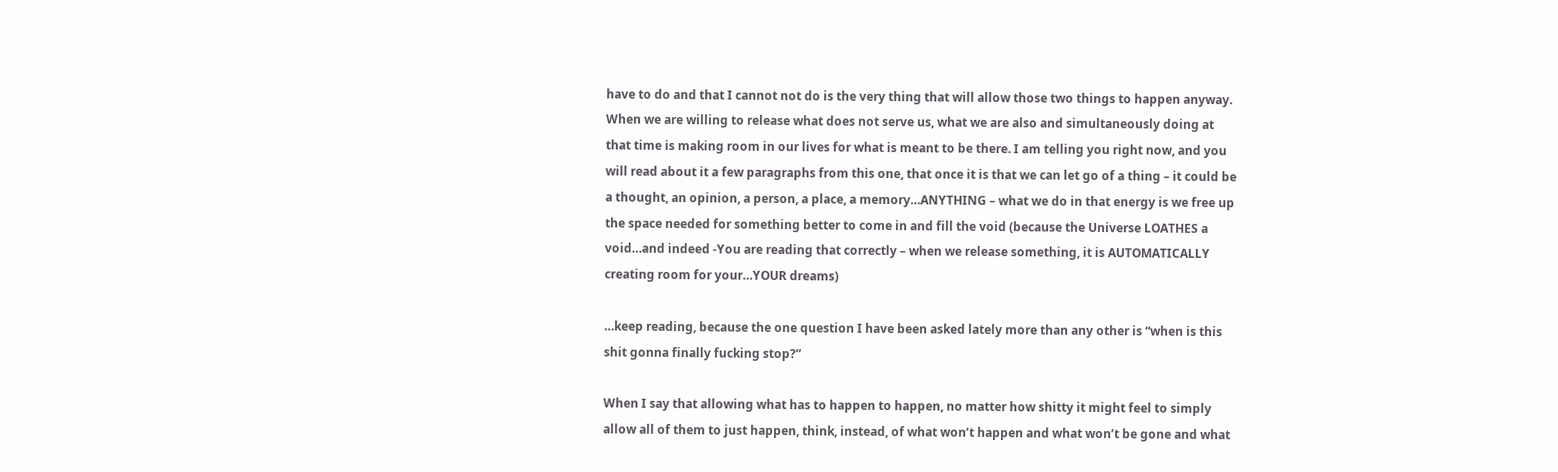have to do and that I cannot not do is the very thing that will allow those two things to happen anyway. When we are willing to release what does not serve us, what we are also and simultaneously doing at that time is making room in our lives for what is meant to be there. I am telling you right now, and you will read about it a few paragraphs from this one, that once it is that we can let go of a thing – it could be a thought, an opinion, a person, a place, a memory…ANYTHING – what we do in that energy is we free up the space needed for something better to come in and fill the void (because the Universe LOATHES a void…and indeed -You are reading that correctly – when we release something, it is AUTOMATICALLY creating room for your…YOUR dreams)

…keep reading, because the one question I have been asked lately more than any other is “when is this shit gonna finally fucking stop?”

When I say that allowing what has to happen to happen, no matter how shitty it might feel to simply allow all of them to just happen, think, instead, of what won’t happen and what won’t be gone and what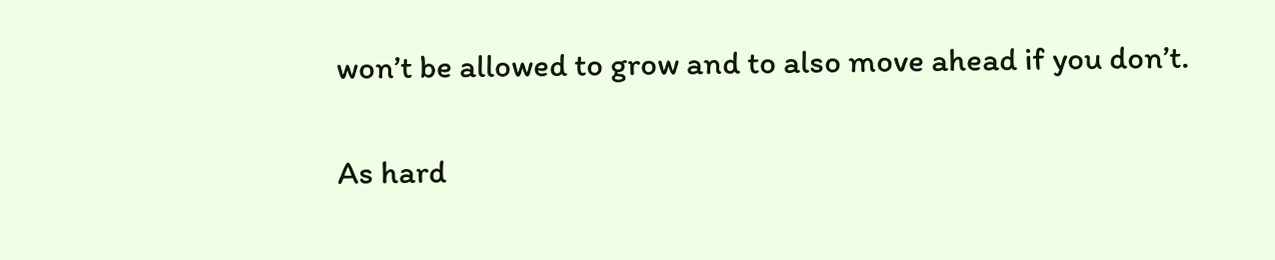won’t be allowed to grow and to also move ahead if you don’t.

As hard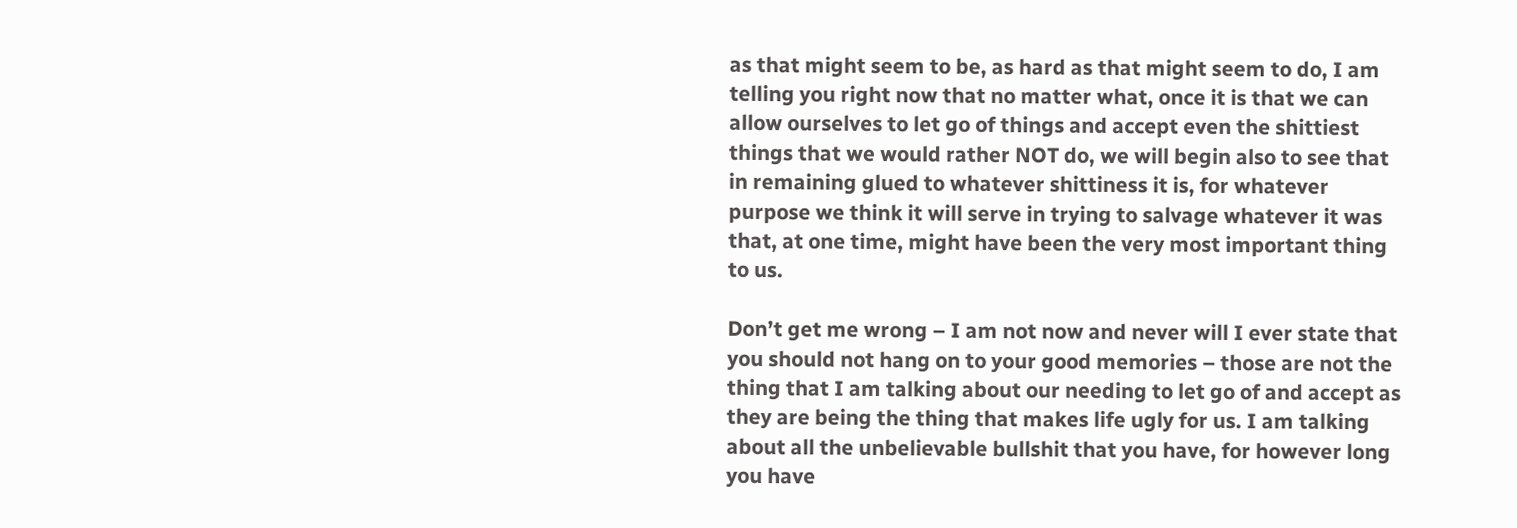as that might seem to be, as hard as that might seem to do, I am telling you right now that no matter what, once it is that we can allow ourselves to let go of things and accept even the shittiest things that we would rather NOT do, we will begin also to see that in remaining glued to whatever shittiness it is, for whatever purpose we think it will serve in trying to salvage whatever it was that, at one time, might have been the very most important thing to us.

Don’t get me wrong – I am not now and never will I ever state that you should not hang on to your good memories – those are not the thing that I am talking about our needing to let go of and accept as they are being the thing that makes life ugly for us. I am talking about all the unbelievable bullshit that you have, for however long you have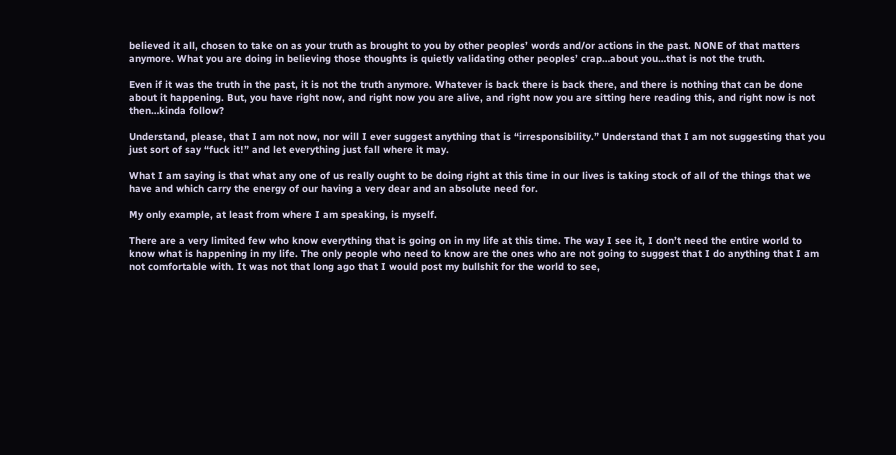believed it all, chosen to take on as your truth as brought to you by other peoples’ words and/or actions in the past. NONE of that matters anymore. What you are doing in believing those thoughts is quietly validating other peoples’ crap…about you…that is not the truth.

Even if it was the truth in the past, it is not the truth anymore. Whatever is back there is back there, and there is nothing that can be done about it happening. But, you have right now, and right now you are alive, and right now you are sitting here reading this, and right now is not then…kinda follow?

Understand, please, that I am not now, nor will I ever suggest anything that is “irresponsibility.” Understand that I am not suggesting that you just sort of say “fuck it!” and let everything just fall where it may.

What I am saying is that what any one of us really ought to be doing right at this time in our lives is taking stock of all of the things that we have and which carry the energy of our having a very dear and an absolute need for.

My only example, at least from where I am speaking, is myself.

There are a very limited few who know everything that is going on in my life at this time. The way I see it, I don’t need the entire world to know what is happening in my life. The only people who need to know are the ones who are not going to suggest that I do anything that I am not comfortable with. It was not that long ago that I would post my bullshit for the world to see,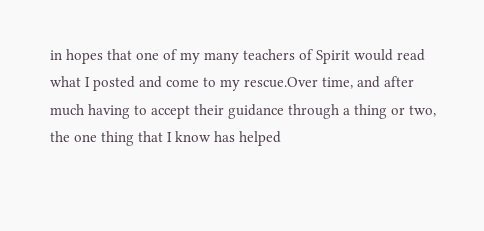in hopes that one of my many teachers of Spirit would read what I posted and come to my rescue.Over time, and after much having to accept their guidance through a thing or two, the one thing that I know has helped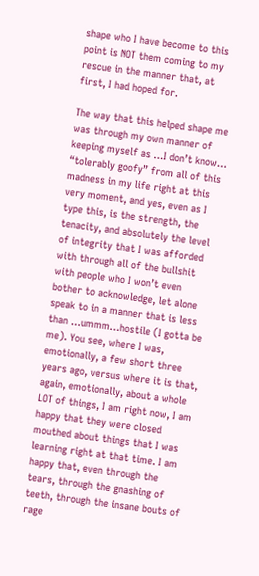shape who I have become to this point is NOT them coming to my rescue in the manner that, at first, I had hoped for.

The way that this helped shape me was through my own manner of keeping myself as …I don’t know… “tolerably goofy” from all of this madness in my life right at this very moment, and yes, even as I type this, is the strength, the tenacity, and absolutely the level of integrity that I was afforded with through all of the bullshit with people who I won’t even bother to acknowledge, let alone speak to in a manner that is less than …ummm…hostile (I gotta be me). You see, where I was, emotionally, a few short three years ago, versus where it is that, again, emotionally, about a whole LOT of things, I am right now, I am happy that they were closed mouthed about things that I was learning right at that time. I am happy that, even through the tears, through the gnashing of teeth, through the insane bouts of rage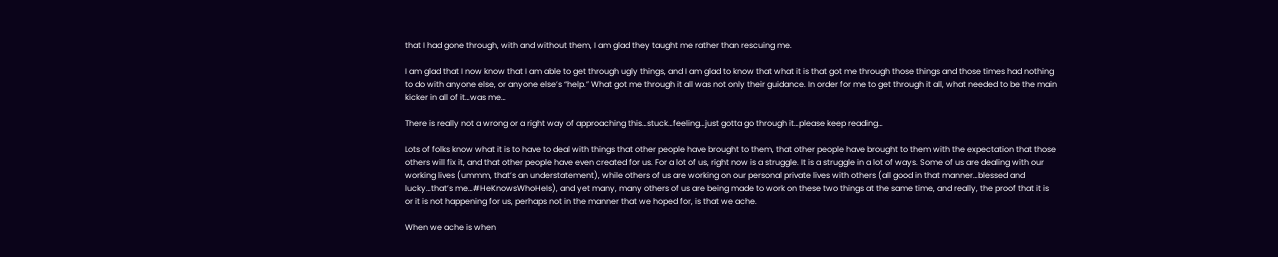that I had gone through, with and without them, I am glad they taught me rather than rescuing me.

I am glad that I now know that I am able to get through ugly things, and I am glad to know that what it is that got me through those things and those times had nothing to do with anyone else, or anyone else’s “help.” What got me through it all was not only their guidance. In order for me to get through it all, what needed to be the main kicker in all of it…was me…

There is really not a wrong or a right way of approaching this…stuck…feeling…just gotta go through it…please keep reading…

Lots of folks know what it is to have to deal with things that other people have brought to them, that other people have brought to them with the expectation that those others will fix it, and that other people have even created for us. For a lot of us, right now is a struggle. It is a struggle in a lot of ways. Some of us are dealing with our working lives (ummm, that’s an understatement), while others of us are working on our personal private lives with others (all good in that manner…blessed and lucky…that’s me…#HeKnowsWhoHeIs), and yet many, many others of us are being made to work on these two things at the same time, and really, the proof that it is or it is not happening for us, perhaps not in the manner that we hoped for, is that we ache.

When we ache is when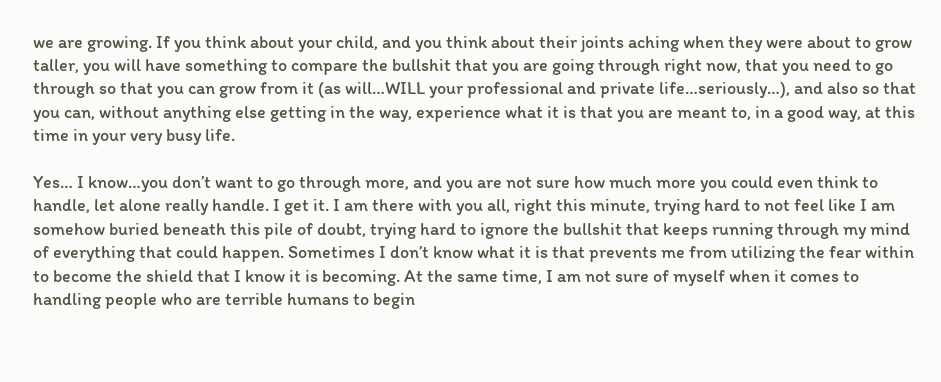we are growing. If you think about your child, and you think about their joints aching when they were about to grow taller, you will have something to compare the bullshit that you are going through right now, that you need to go through so that you can grow from it (as will…WILL your professional and private life…seriously…), and also so that you can, without anything else getting in the way, experience what it is that you are meant to, in a good way, at this time in your very busy life.

Yes… I know…you don’t want to go through more, and you are not sure how much more you could even think to handle, let alone really handle. I get it. I am there with you all, right this minute, trying hard to not feel like I am somehow buried beneath this pile of doubt, trying hard to ignore the bullshit that keeps running through my mind of everything that could happen. Sometimes I don’t know what it is that prevents me from utilizing the fear within to become the shield that I know it is becoming. At the same time, I am not sure of myself when it comes to handling people who are terrible humans to begin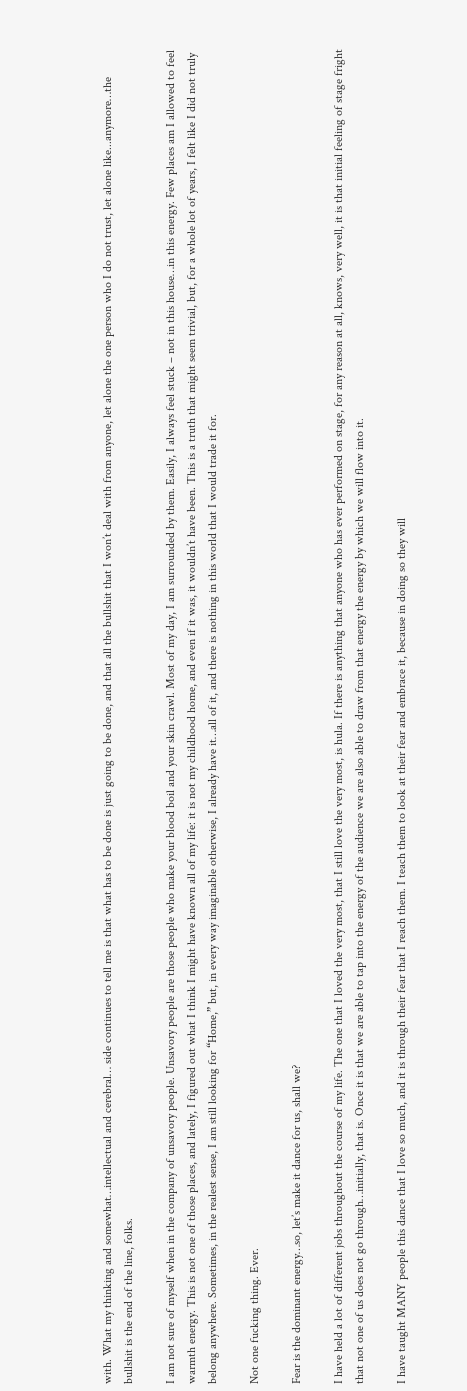with. What my thinking and somewhat…intellectual and cerebral… side continues to tell me is that what has to be done is just going to be done, and that all the bullshit that I won’t deal with from anyone, let alone the one person who I do not trust, let alone like...anymore…the bullshit is the end of the line, folks.

I am not sure of myself when in the company of unsavory people. Unsavory people are those people who make your blood boil and your skin crawl. Most of my day, I am surrounded by them. Easily, I always feel stuck – not in this house…in this energy. Few places am I allowed to feel warmth energy. This is not one of those places, and lately, I figured out what I think I might have known all of my life: it is not my childhood home, and even if it was, it wouldn’t have been. This is a truth that might seem trivial, but, for a whole lot of years, I felt like I did not truly belong anywhere. Sometimes, in the realest sense, I am still looking for “Home,” but, in every way imaginable otherwise, I already have it…all of it, and there is nothing in this world that I would trade it for.

Not one fucking thing. Ever.

Fear is the dominant energy…so, let’s make it dance for us, shall we?

I have held a lot of different jobs throughout the course of my life. The one that I loved the very most, that I still love the very most, is hula. If there is anything that anyone who has ever performed on stage, for any reason at all, knows, very well, it is that initial feeling of stage fright that not one of us does not go through…initially, that is. Once it is that we are able to tap into the energy of the audience we are also able to draw from that energy the energy by which we will flow into it.

I have taught MANY people this dance that I love so much, and it is through their fear that I reach them. I teach them to look at their fear and embrace it, because in doing so they will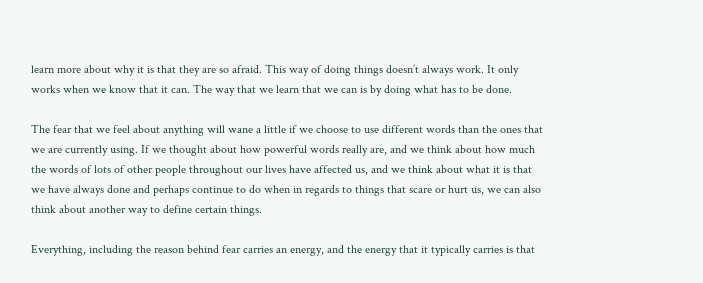learn more about why it is that they are so afraid. This way of doing things doesn’t always work. It only works when we know that it can. The way that we learn that we can is by doing what has to be done.

The fear that we feel about anything will wane a little if we choose to use different words than the ones that we are currently using. If we thought about how powerful words really are, and we think about how much the words of lots of other people throughout our lives have affected us, and we think about what it is that we have always done and perhaps continue to do when in regards to things that scare or hurt us, we can also think about another way to define certain things.

Everything, including the reason behind fear carries an energy, and the energy that it typically carries is that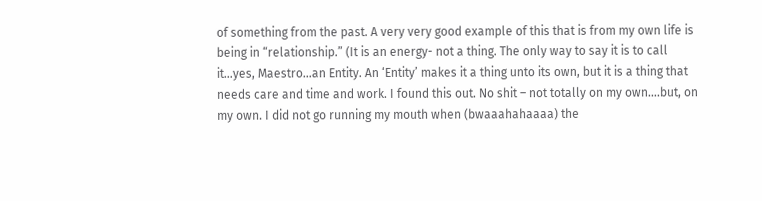of something from the past. A very very good example of this that is from my own life is being in “relationship.” (It is an energy- not a thing. The only way to say it is to call it…yes, Maestro…an Entity. An ‘Entity’ makes it a thing unto its own, but it is a thing that needs care and time and work. I found this out. No shit – not totally on my own….but, on my own. I did not go running my mouth when (bwaaahahaaaa) the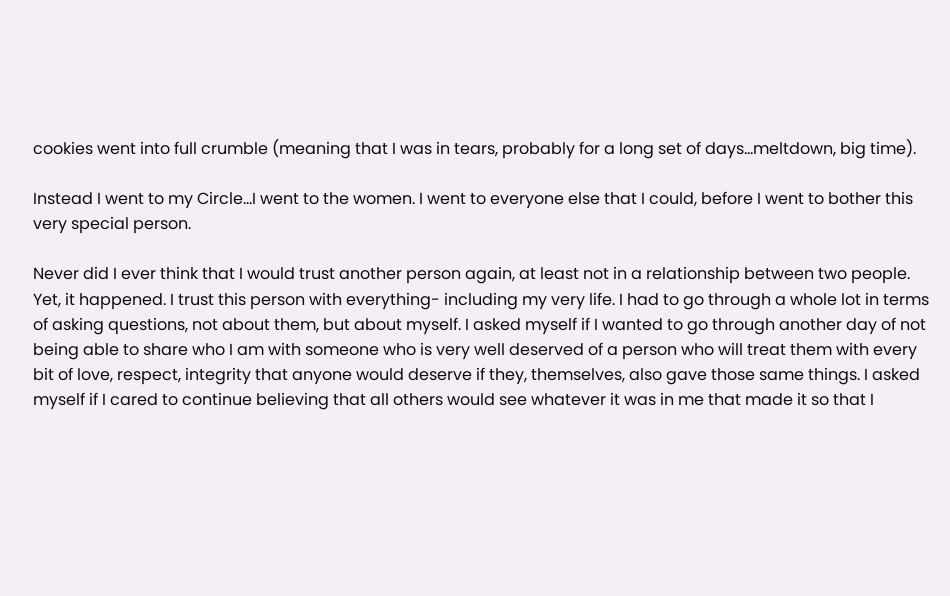cookies went into full crumble (meaning that I was in tears, probably for a long set of days…meltdown, big time).

Instead I went to my Circle…I went to the women. I went to everyone else that I could, before I went to bother this very special person.

Never did I ever think that I would trust another person again, at least not in a relationship between two people. Yet, it happened. I trust this person with everything- including my very life. I had to go through a whole lot in terms of asking questions, not about them, but about myself. I asked myself if I wanted to go through another day of not being able to share who I am with someone who is very well deserved of a person who will treat them with every bit of love, respect, integrity that anyone would deserve if they, themselves, also gave those same things. I asked myself if I cared to continue believing that all others would see whatever it was in me that made it so that I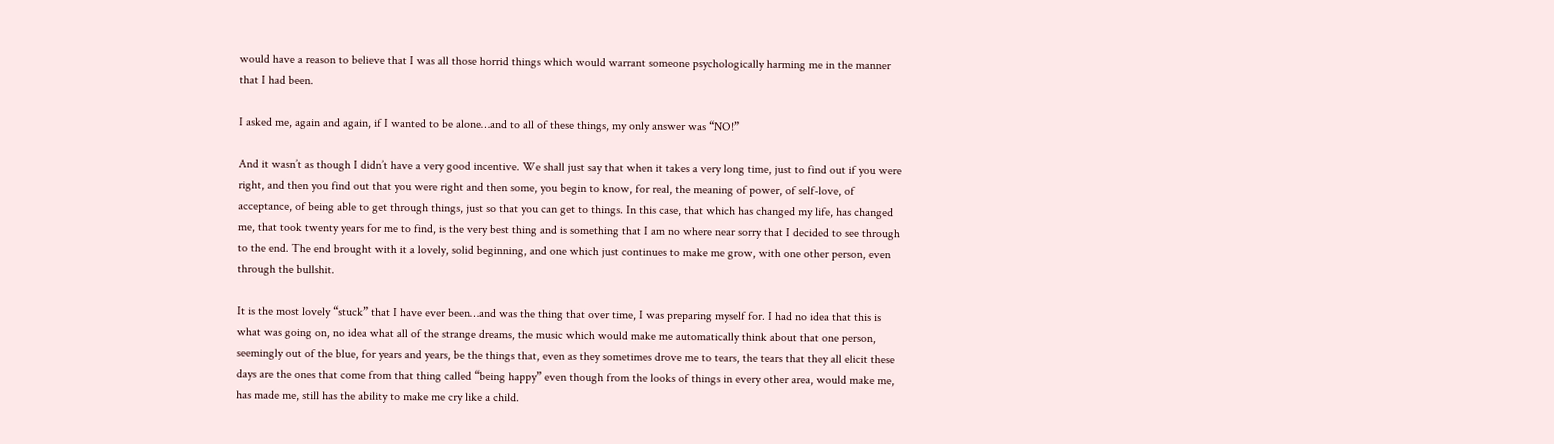would have a reason to believe that I was all those horrid things which would warrant someone psychologically harming me in the manner that I had been.

I asked me, again and again, if I wanted to be alone…and to all of these things, my only answer was “NO!”

And it wasn’t as though I didn’t have a very good incentive. We shall just say that when it takes a very long time, just to find out if you were right, and then you find out that you were right and then some, you begin to know, for real, the meaning of power, of self-love, of acceptance, of being able to get through things, just so that you can get to things. In this case, that which has changed my life, has changed me, that took twenty years for me to find, is the very best thing and is something that I am no where near sorry that I decided to see through to the end. The end brought with it a lovely, solid beginning, and one which just continues to make me grow, with one other person, even through the bullshit.

It is the most lovely “stuck” that I have ever been…and was the thing that over time, I was preparing myself for. I had no idea that this is what was going on, no idea what all of the strange dreams, the music which would make me automatically think about that one person, seemingly out of the blue, for years and years, be the things that, even as they sometimes drove me to tears, the tears that they all elicit these days are the ones that come from that thing called “being happy” even though from the looks of things in every other area, would make me, has made me, still has the ability to make me cry like a child.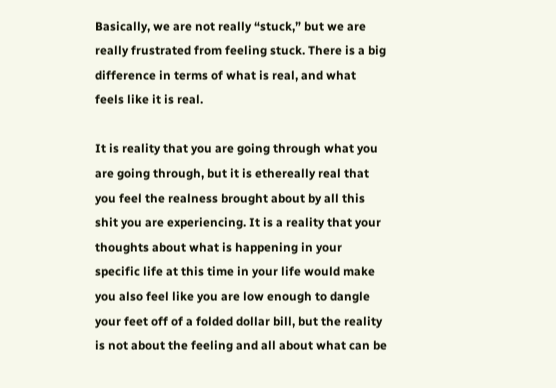Basically, we are not really “stuck,” but we are really frustrated from feeling stuck. There is a big difference in terms of what is real, and what feels like it is real.

It is reality that you are going through what you are going through, but it is ethereally real that you feel the realness brought about by all this shit you are experiencing. It is a reality that your thoughts about what is happening in your specific life at this time in your life would make you also feel like you are low enough to dangle your feet off of a folded dollar bill, but the reality is not about the feeling and all about what can be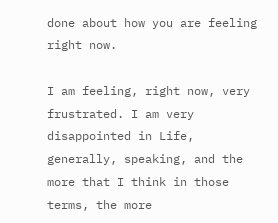done about how you are feeling right now.

I am feeling, right now, very frustrated. I am very disappointed in Life, generally, speaking, and the more that I think in those terms, the more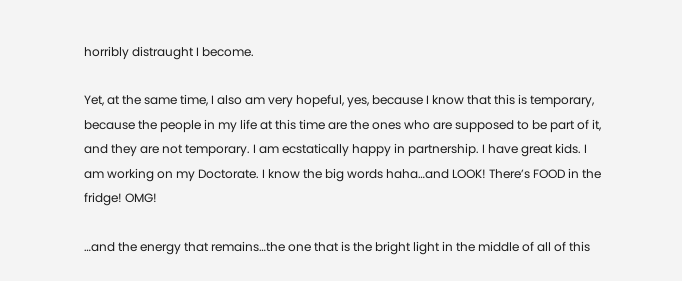horribly distraught I become.

Yet, at the same time, I also am very hopeful, yes, because I know that this is temporary, because the people in my life at this time are the ones who are supposed to be part of it, and they are not temporary. I am ecstatically happy in partnership. I have great kids. I am working on my Doctorate. I know the big words haha…and LOOK! There’s FOOD in the fridge! OMG!

…and the energy that remains…the one that is the bright light in the middle of all of this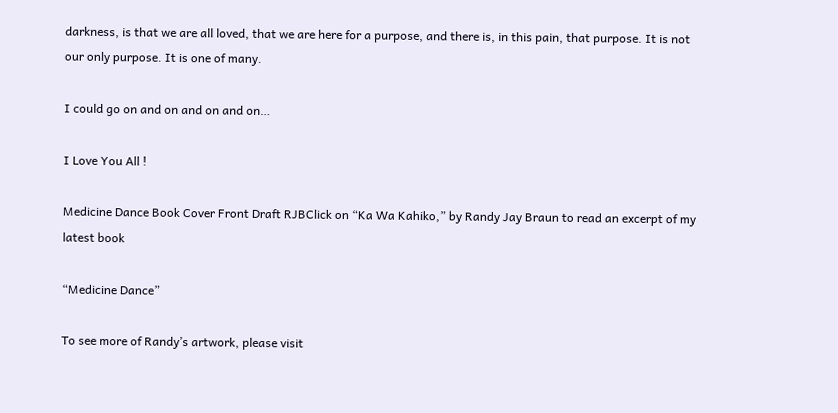darkness, is that we are all loved, that we are here for a purpose, and there is, in this pain, that purpose. It is not our only purpose. It is one of many.

I could go on and on and on and on…

I Love You All !

Medicine Dance Book Cover Front Draft RJBClick on “Ka Wa Kahiko,” by Randy Jay Braun to read an excerpt of my latest book

“Medicine Dance”

To see more of Randy’s artwork, please visit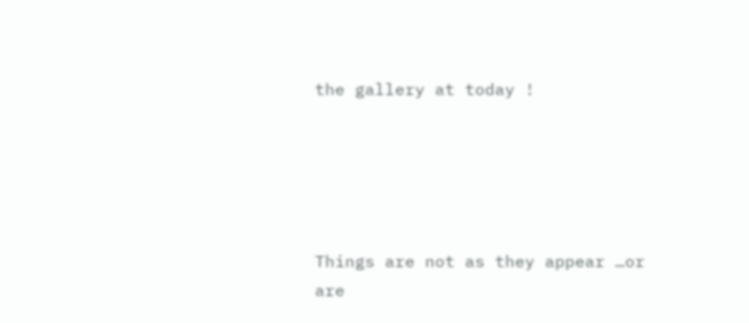the gallery at today !





Things are not as they appear …or are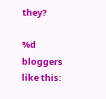they?

%d bloggers like this: